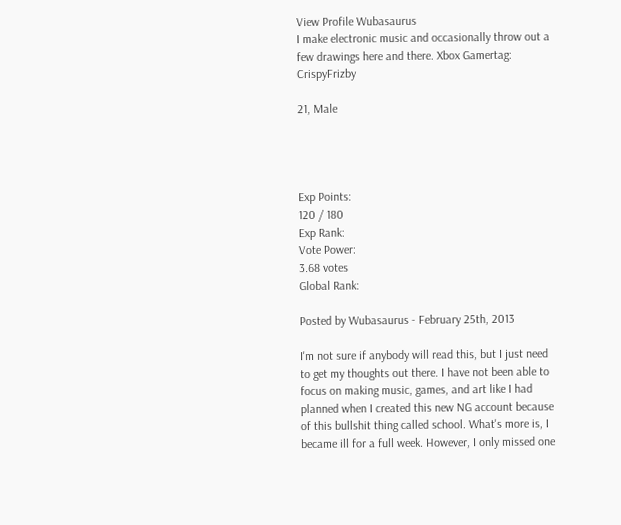View Profile Wubasaurus
I make electronic music and occasionally throw out a few drawings here and there. Xbox Gamertag: CrispyFrizby

21, Male




Exp Points:
120 / 180
Exp Rank:
Vote Power:
3.68 votes
Global Rank:

Posted by Wubasaurus - February 25th, 2013

I'm not sure if anybody will read this, but I just need to get my thoughts out there. I have not been able to focus on making music, games, and art like I had planned when I created this new NG account because of this bullshit thing called school. What's more is, I became ill for a full week. However, I only missed one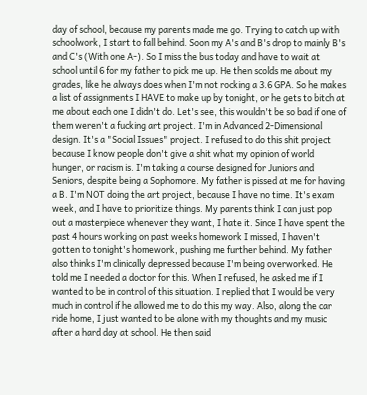day of school, because my parents made me go. Trying to catch up with schoolwork, I start to fall behind. Soon my A's and B's drop to mainly B's and C's (With one A-). So I miss the bus today and have to wait at school until 6 for my father to pick me up. He then scolds me about my grades, like he always does when I'm not rocking a 3.6 GPA. So he makes a list of assignments I HAVE to make up by tonight, or he gets to bitch at me about each one I didn't do. Let's see, this wouldn't be so bad if one of them weren't a fucking art project. I'm in Advanced 2-Dimensional design. It's a "Social Issues" project. I refused to do this shit project because I know people don't give a shit what my opinion of world hunger, or racism is. I'm taking a course designed for Juniors and Seniors, despite being a Sophomore. My father is pissed at me for having a B. I'm NOT doing the art project, because I have no time. It's exam week, and I have to prioritize things. My parents think I can just pop out a masterpiece whenever they want, I hate it. Since I have spent the past 4 hours working on past weeks homework I missed, I haven't gotten to tonight's homework, pushing me further behind. My father also thinks I'm clinically depressed because I'm being overworked. He told me I needed a doctor for this. When I refused, he asked me if I wanted to be in control of this situation. I replied that I would be very much in control if he allowed me to do this my way. Also, along the car ride home, I just wanted to be alone with my thoughts and my music after a hard day at school. He then said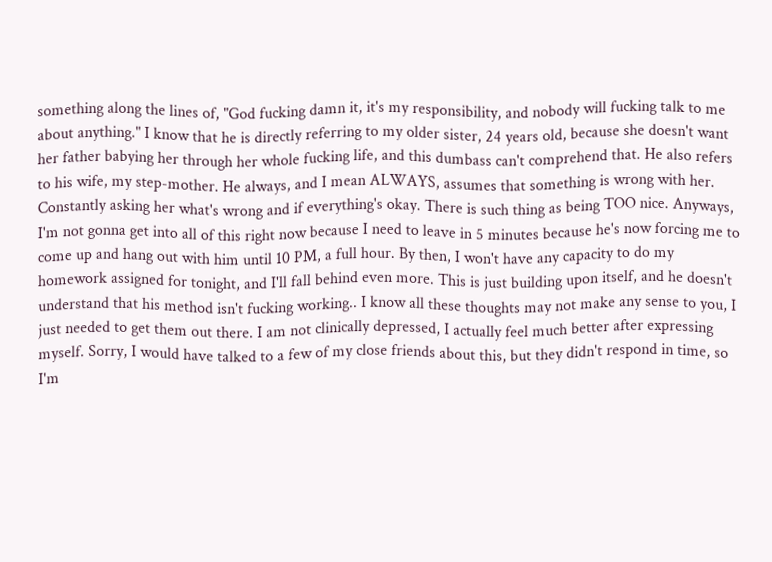something along the lines of, "God fucking damn it, it's my responsibility, and nobody will fucking talk to me about anything." I know that he is directly referring to my older sister, 24 years old, because she doesn't want her father babying her through her whole fucking life, and this dumbass can't comprehend that. He also refers to his wife, my step-mother. He always, and I mean ALWAYS, assumes that something is wrong with her. Constantly asking her what's wrong and if everything's okay. There is such thing as being TOO nice. Anyways, I'm not gonna get into all of this right now because I need to leave in 5 minutes because he's now forcing me to come up and hang out with him until 10 PM, a full hour. By then, I won't have any capacity to do my homework assigned for tonight, and I'll fall behind even more. This is just building upon itself, and he doesn't understand that his method isn't fucking working.. I know all these thoughts may not make any sense to you, I just needed to get them out there. I am not clinically depressed, I actually feel much better after expressing myself. Sorry, I would have talked to a few of my close friends about this, but they didn't respond in time, so I'm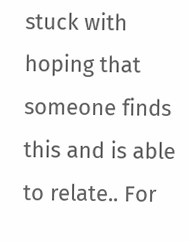stuck with hoping that someone finds this and is able to relate.. For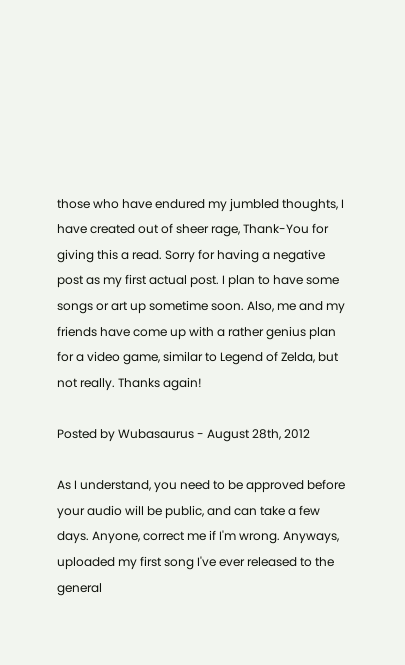those who have endured my jumbled thoughts, I have created out of sheer rage, Thank-You for giving this a read. Sorry for having a negative post as my first actual post. I plan to have some songs or art up sometime soon. Also, me and my friends have come up with a rather genius plan for a video game, similar to Legend of Zelda, but not really. Thanks again!

Posted by Wubasaurus - August 28th, 2012

As I understand, you need to be approved before your audio will be public, and can take a few days. Anyone, correct me if I'm wrong. Anyways, uploaded my first song I've ever released to the general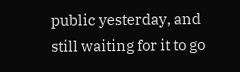public yesterday, and still waiting for it to go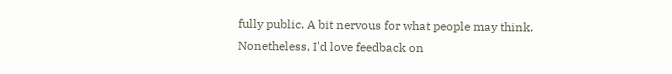fully public. A bit nervous for what people may think. Nonetheless, I'd love feedback on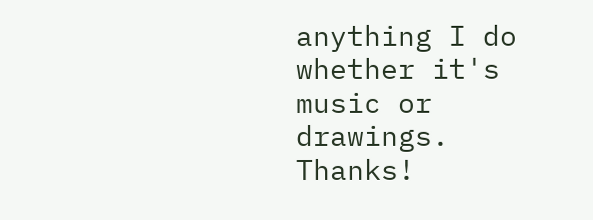anything I do whether it's music or drawings. Thanks!